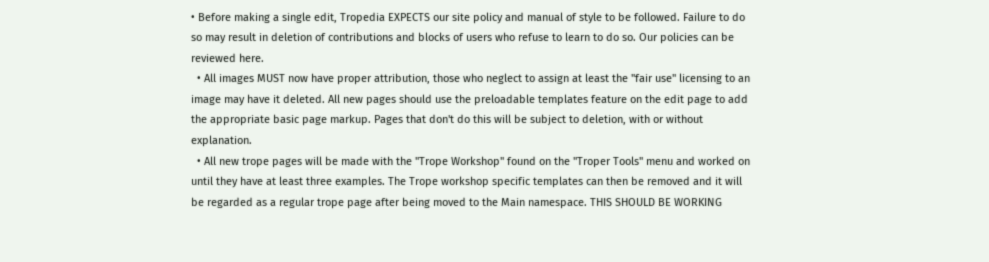• Before making a single edit, Tropedia EXPECTS our site policy and manual of style to be followed. Failure to do so may result in deletion of contributions and blocks of users who refuse to learn to do so. Our policies can be reviewed here.
  • All images MUST now have proper attribution, those who neglect to assign at least the "fair use" licensing to an image may have it deleted. All new pages should use the preloadable templates feature on the edit page to add the appropriate basic page markup. Pages that don't do this will be subject to deletion, with or without explanation.
  • All new trope pages will be made with the "Trope Workshop" found on the "Troper Tools" menu and worked on until they have at least three examples. The Trope workshop specific templates can then be removed and it will be regarded as a regular trope page after being moved to the Main namespace. THIS SHOULD BE WORKING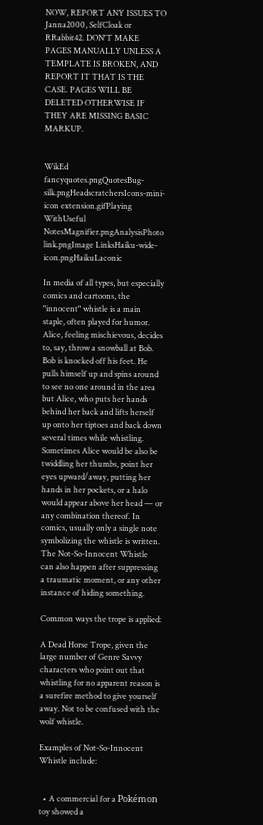NOW, REPORT ANY ISSUES TO Janna2000, SelfCloak or RRabbit42. DON'T MAKE PAGES MANUALLY UNLESS A TEMPLATE IS BROKEN, AND REPORT IT THAT IS THE CASE. PAGES WILL BE DELETED OTHERWISE IF THEY ARE MISSING BASIC MARKUP.


WikEd fancyquotes.pngQuotesBug-silk.pngHeadscratchersIcons-mini-icon extension.gifPlaying WithUseful NotesMagnifier.pngAnalysisPhoto link.pngImage LinksHaiku-wide-icon.pngHaikuLaconic

In media of all types, but especially comics and cartoons, the "innocent" whistle is a main staple, often played for humor. Alice, feeling mischievous, decides to, say, throw a snowball at Bob. Bob is knocked off his feet. He pulls himself up and spins around to see no one around in the area but Alice, who puts her hands behind her back and lifts herself up onto her tiptoes and back down several times while whistling. Sometimes Alice would be also be twiddling her thumbs, point her eyes upward/away, putting her hands in her pockets, or a halo would appear above her head — or any combination thereof. In comics, usually only a single note symbolizing the whistle is written. The Not-So-Innocent Whistle can also happen after suppressing a traumatic moment, or any other instance of hiding something.

Common ways the trope is applied:

A Dead Horse Trope, given the large number of Genre Savvy characters who point out that whistling for no apparent reason is a surefire method to give yourself away. Not to be confused with the wolf whistle.

Examples of Not-So-Innocent Whistle include:


  • A commercial for a Pokémon toy showed a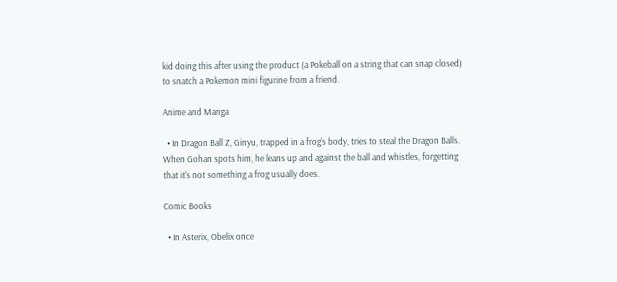kid doing this after using the product (a Pokeball on a string that can snap closed) to snatch a Pokemon mini figurine from a friend.

Anime and Manga

  • In Dragon Ball Z, Ginyu, trapped in a frog's body, tries to steal the Dragon Balls. When Gohan spots him, he leans up and against the ball and whistles, forgetting that it's not something a frog usually does.

Comic Books

  • In Asterix, Obelix once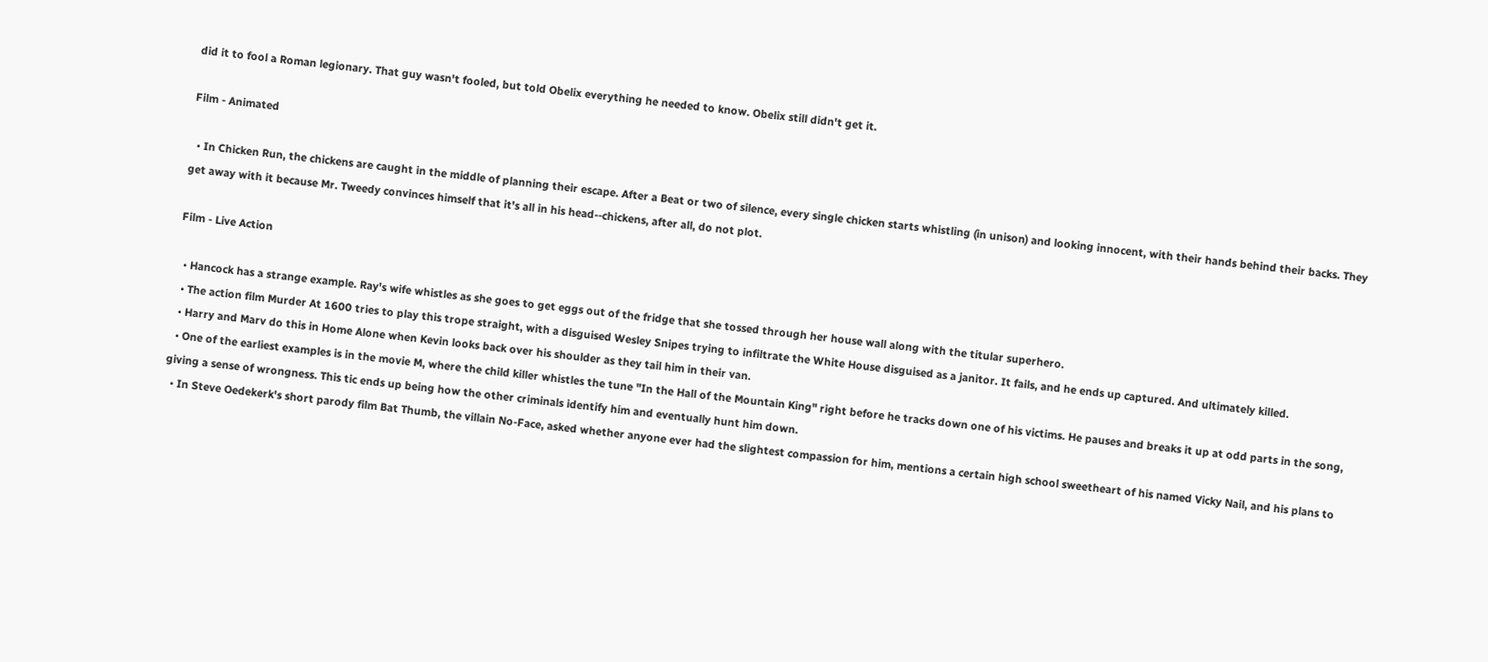did it to fool a Roman legionary. That guy wasn't fooled, but told Obelix everything he needed to know. Obelix still didn't get it.

Film - Animated

  • In Chicken Run, the chickens are caught in the middle of planning their escape. After a Beat or two of silence, every single chicken starts whistling (in unison) and looking innocent, with their hands behind their backs. They get away with it because Mr. Tweedy convinces himself that it's all in his head--chickens, after all, do not plot.

Film - Live Action

  • Hancock has a strange example. Ray's wife whistles as she goes to get eggs out of the fridge that she tossed through her house wall along with the titular superhero.
  • The action film Murder At 1600 tries to play this trope straight, with a disguised Wesley Snipes trying to infiltrate the White House disguised as a janitor. It fails, and he ends up captured. And ultimately killed.
  • Harry and Marv do this in Home Alone when Kevin looks back over his shoulder as they tail him in their van.
  • One of the earliest examples is in the movie M, where the child killer whistles the tune "In the Hall of the Mountain King" right before he tracks down one of his victims. He pauses and breaks it up at odd parts in the song, giving a sense of wrongness. This tic ends up being how the other criminals identify him and eventually hunt him down.
  • In Steve Oedekerk's short parody film Bat Thumb, the villain No-Face, asked whether anyone ever had the slightest compassion for him, mentions a certain high school sweetheart of his named Vicky Nail, and his plans to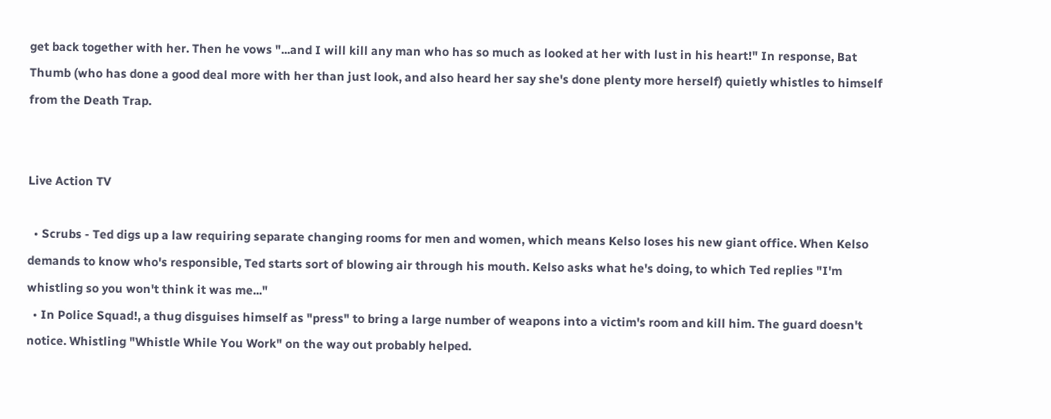get back together with her. Then he vows "...and I will kill any man who has so much as looked at her with lust in his heart!" In response, Bat Thumb (who has done a good deal more with her than just look, and also heard her say she's done plenty more herself) quietly whistles to himself from the Death Trap.


Live Action TV

  • Scrubs - Ted digs up a law requiring separate changing rooms for men and women, which means Kelso loses his new giant office. When Kelso demands to know who's responsible, Ted starts sort of blowing air through his mouth. Kelso asks what he's doing, to which Ted replies "I'm whistling so you won't think it was me..."
  • In Police Squad!, a thug disguises himself as "press" to bring a large number of weapons into a victim's room and kill him. The guard doesn't notice. Whistling "Whistle While You Work" on the way out probably helped.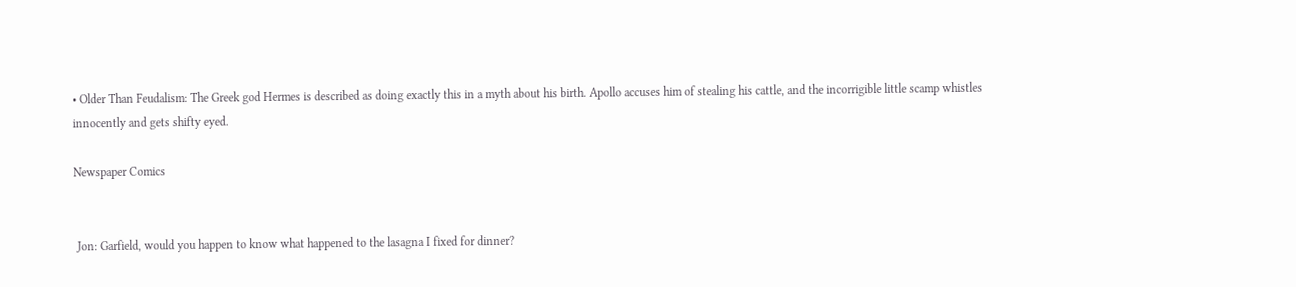• Older Than Feudalism: The Greek god Hermes is described as doing exactly this in a myth about his birth. Apollo accuses him of stealing his cattle, and the incorrigible little scamp whistles innocently and gets shifty eyed.

Newspaper Comics


 Jon: Garfield, would you happen to know what happened to the lasagna I fixed for dinner?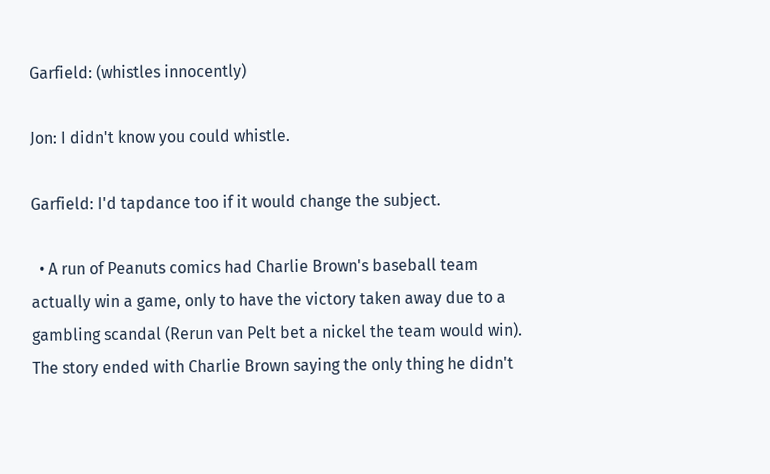Garfield: (whistles innocently)

Jon: I didn't know you could whistle.

Garfield: I'd tapdance too if it would change the subject.

  • A run of Peanuts comics had Charlie Brown's baseball team actually win a game, only to have the victory taken away due to a gambling scandal (Rerun van Pelt bet a nickel the team would win). The story ended with Charlie Brown saying the only thing he didn't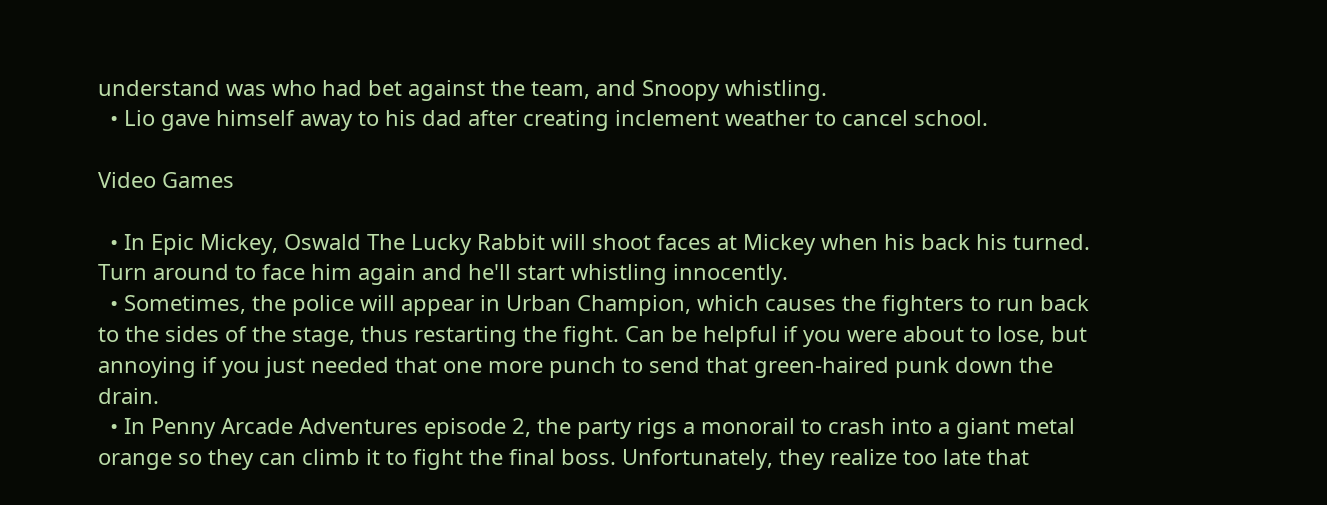understand was who had bet against the team, and Snoopy whistling.
  • Lio gave himself away to his dad after creating inclement weather to cancel school.

Video Games

  • In Epic Mickey, Oswald The Lucky Rabbit will shoot faces at Mickey when his back his turned. Turn around to face him again and he'll start whistling innocently.
  • Sometimes, the police will appear in Urban Champion, which causes the fighters to run back to the sides of the stage, thus restarting the fight. Can be helpful if you were about to lose, but annoying if you just needed that one more punch to send that green-haired punk down the drain.
  • In Penny Arcade Adventures episode 2, the party rigs a monorail to crash into a giant metal orange so they can climb it to fight the final boss. Unfortunately, they realize too late that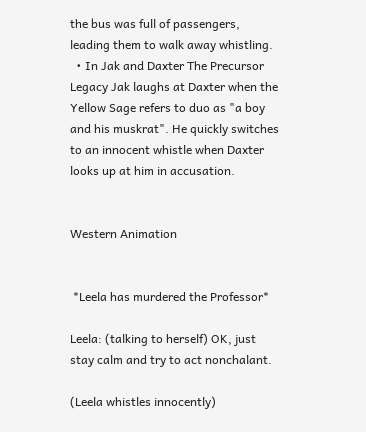the bus was full of passengers, leading them to walk away whistling.
  • In Jak and Daxter The Precursor Legacy Jak laughs at Daxter when the Yellow Sage refers to duo as "a boy and his muskrat". He quickly switches to an innocent whistle when Daxter looks up at him in accusation.


Western Animation


 *Leela has murdered the Professor*

Leela: (talking to herself) OK, just stay calm and try to act nonchalant.

(Leela whistles innocently)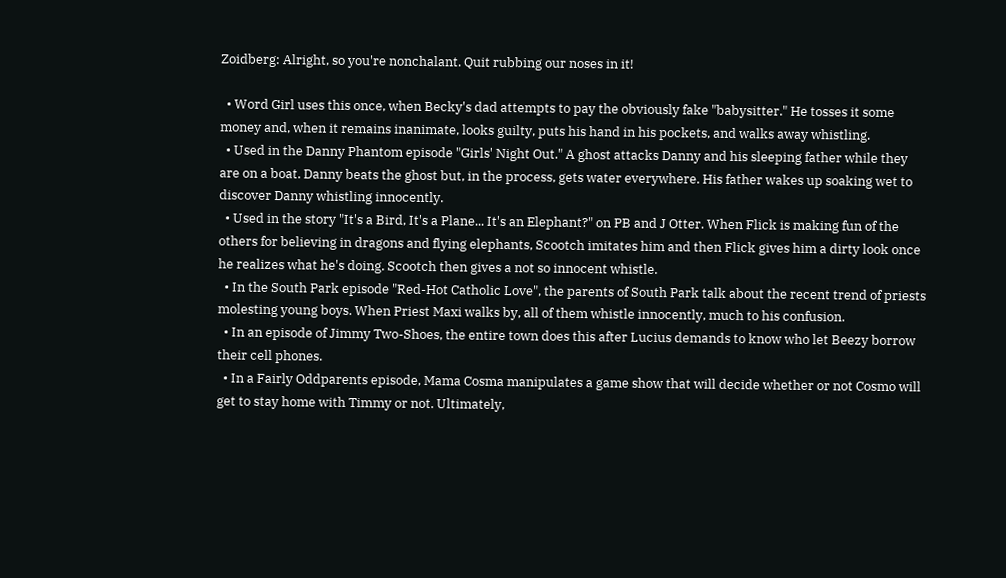Zoidberg: Alright, so you're nonchalant. Quit rubbing our noses in it!

  • Word Girl uses this once, when Becky's dad attempts to pay the obviously fake "babysitter." He tosses it some money and, when it remains inanimate, looks guilty, puts his hand in his pockets, and walks away whistling.
  • Used in the Danny Phantom episode "Girls' Night Out." A ghost attacks Danny and his sleeping father while they are on a boat. Danny beats the ghost but, in the process, gets water everywhere. His father wakes up soaking wet to discover Danny whistling innocently.
  • Used in the story "It's a Bird, It's a Plane... It's an Elephant?" on PB and J Otter. When Flick is making fun of the others for believing in dragons and flying elephants, Scootch imitates him and then Flick gives him a dirty look once he realizes what he's doing. Scootch then gives a not so innocent whistle.
  • In the South Park episode "Red-Hot Catholic Love", the parents of South Park talk about the recent trend of priests molesting young boys. When Priest Maxi walks by, all of them whistle innocently, much to his confusion.
  • In an episode of Jimmy Two-Shoes, the entire town does this after Lucius demands to know who let Beezy borrow their cell phones.
  • In a Fairly Oddparents episode, Mama Cosma manipulates a game show that will decide whether or not Cosmo will get to stay home with Timmy or not. Ultimately,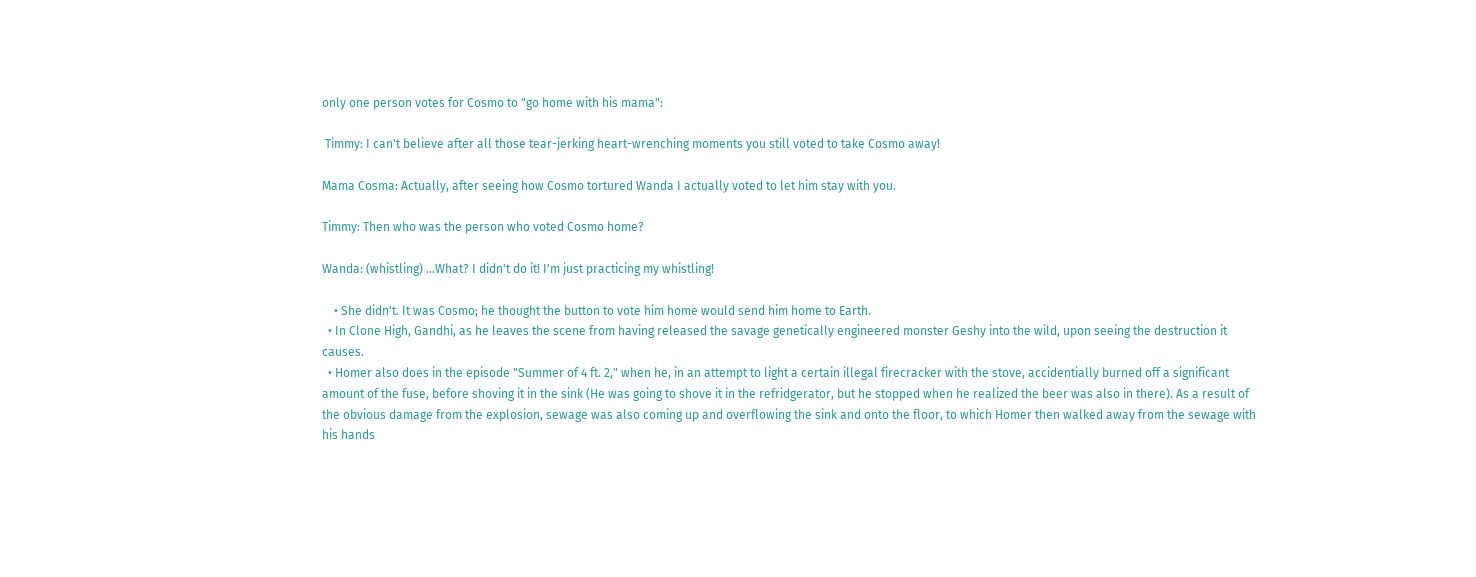only one person votes for Cosmo to "go home with his mama":

 Timmy: I can't believe after all those tear-jerking heart-wrenching moments you still voted to take Cosmo away!

Mama Cosma: Actually, after seeing how Cosmo tortured Wanda I actually voted to let him stay with you.

Timmy: Then who was the person who voted Cosmo home?

Wanda: (whistling) ...What? I didn't do it! I'm just practicing my whistling!

    • She didn't. It was Cosmo; he thought the button to vote him home would send him home to Earth.
  • In Clone High, Gandhi, as he leaves the scene from having released the savage genetically engineered monster Geshy into the wild, upon seeing the destruction it causes.
  • Homer also does in the episode "Summer of 4 ft. 2," when he, in an attempt to light a certain illegal firecracker with the stove, accidentially burned off a significant amount of the fuse, before shoving it in the sink (He was going to shove it in the refridgerator, but he stopped when he realized the beer was also in there). As a result of the obvious damage from the explosion, sewage was also coming up and overflowing the sink and onto the floor, to which Homer then walked away from the sewage with his hands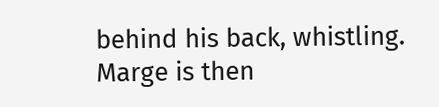behind his back, whistling. Marge is then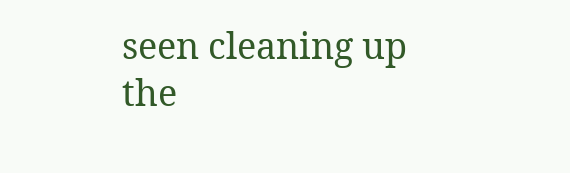seen cleaning up the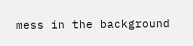mess in the background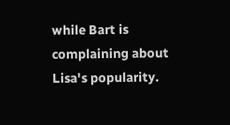while Bart is complaining about Lisa's popularity.